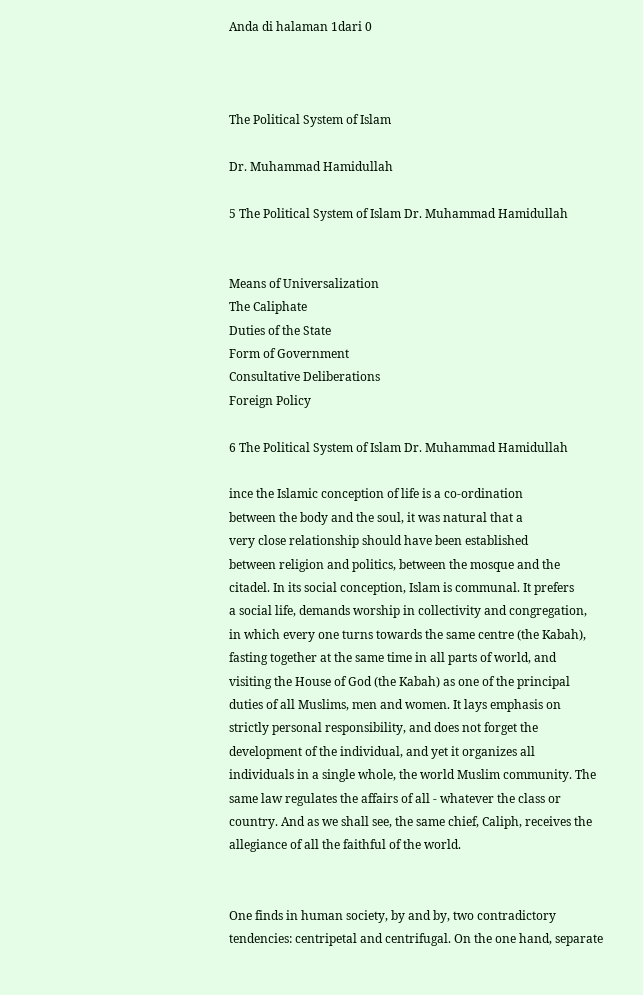Anda di halaman 1dari 0



The Political System of Islam

Dr. Muhammad Hamidullah

5 The Political System of Islam Dr. Muhammad Hamidullah


Means of Universalization
The Caliphate
Duties of the State
Form of Government
Consultative Deliberations
Foreign Policy

6 The Political System of Islam Dr. Muhammad Hamidullah

ince the Islamic conception of life is a co-ordination
between the body and the soul, it was natural that a
very close relationship should have been established
between religion and politics, between the mosque and the
citadel. In its social conception, Islam is communal. It prefers
a social life, demands worship in collectivity and congregation,
in which every one turns towards the same centre (the Kabah),
fasting together at the same time in all parts of world, and
visiting the House of God (the Kabah) as one of the principal
duties of all Muslims, men and women. It lays emphasis on
strictly personal responsibility, and does not forget the
development of the individual, and yet it organizes all
individuals in a single whole, the world Muslim community. The
same law regulates the affairs of all - whatever the class or
country. And as we shall see, the same chief, Caliph, receives the
allegiance of all the faithful of the world.


One finds in human society, by and by, two contradictory
tendencies: centripetal and centrifugal. On the one hand, separate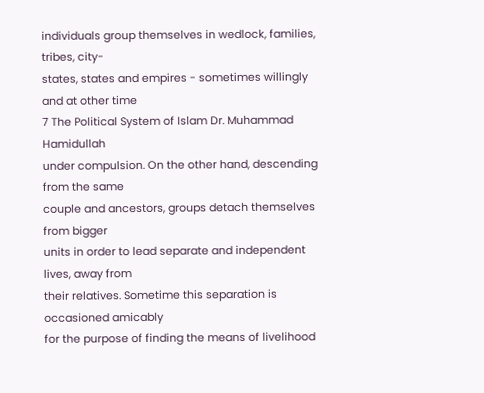individuals group themselves in wedlock, families, tribes, city-
states, states and empires - sometimes willingly and at other time
7 The Political System of Islam Dr. Muhammad Hamidullah
under compulsion. On the other hand, descending from the same
couple and ancestors, groups detach themselves from bigger
units in order to lead separate and independent lives, away from
their relatives. Sometime this separation is occasioned amicably
for the purpose of finding the means of livelihood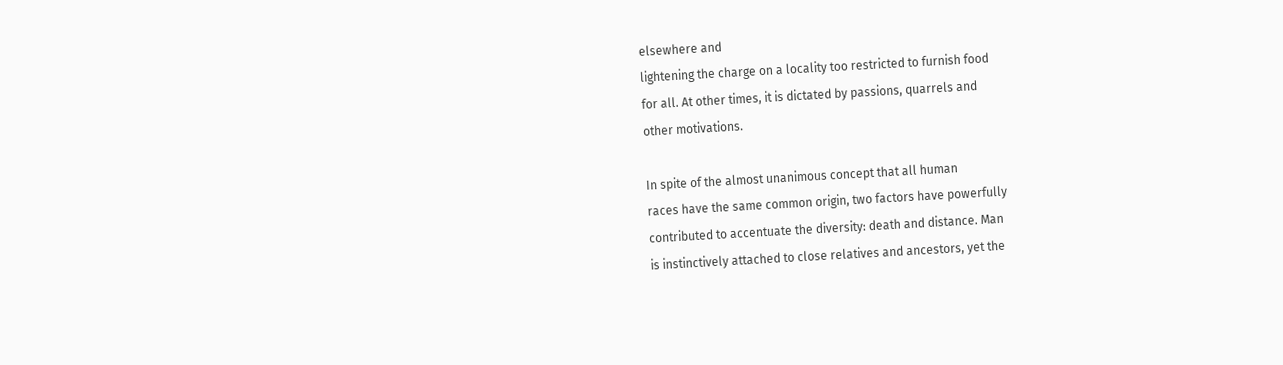elsewhere and
lightening the charge on a locality too restricted to furnish food
for all. At other times, it is dictated by passions, quarrels and
other motivations.

In spite of the almost unanimous concept that all human
races have the same common origin, two factors have powerfully
contributed to accentuate the diversity: death and distance. Man
is instinctively attached to close relatives and ancestors, yet the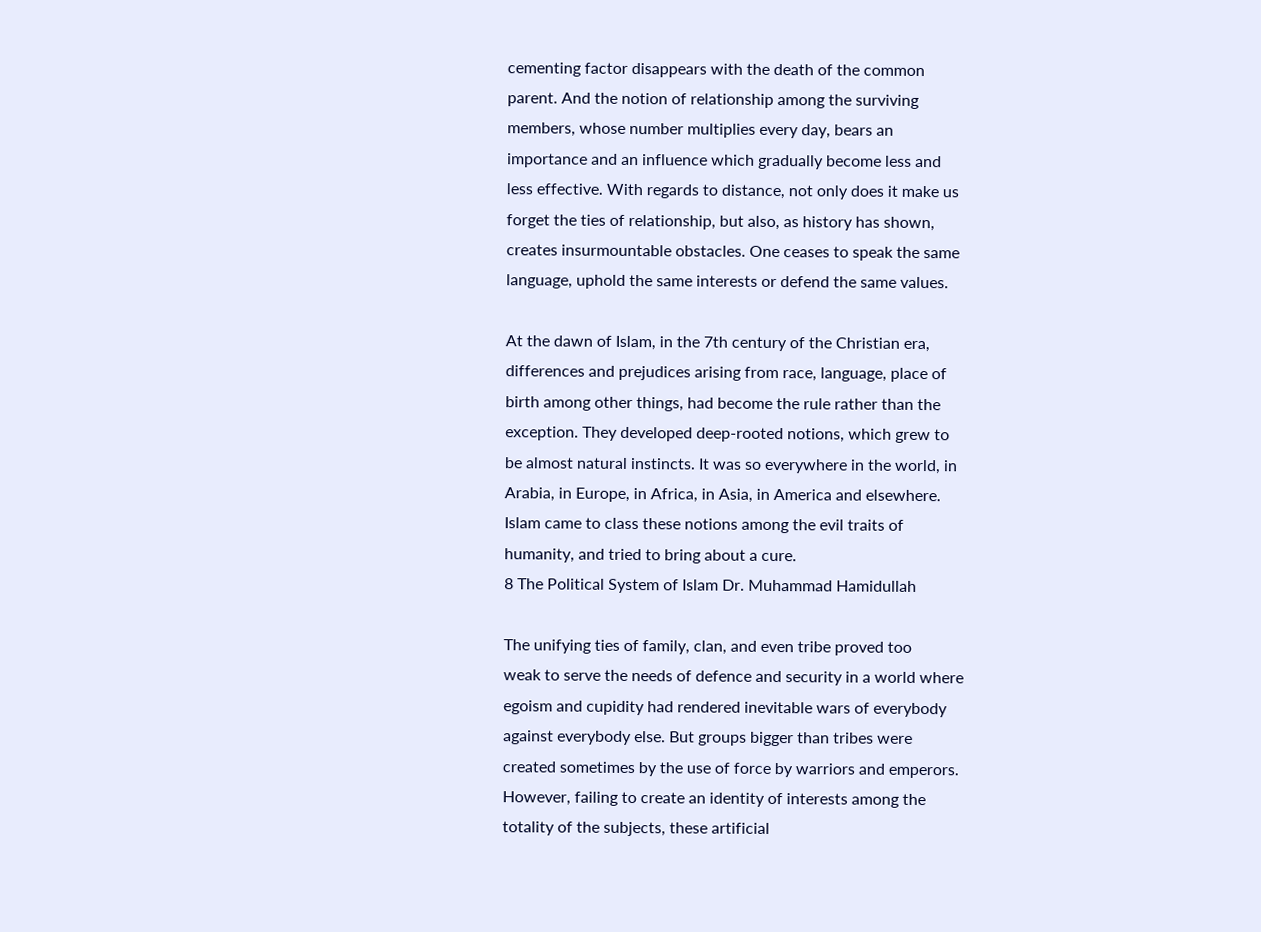cementing factor disappears with the death of the common
parent. And the notion of relationship among the surviving
members, whose number multiplies every day, bears an
importance and an influence which gradually become less and
less effective. With regards to distance, not only does it make us
forget the ties of relationship, but also, as history has shown,
creates insurmountable obstacles. One ceases to speak the same
language, uphold the same interests or defend the same values.

At the dawn of Islam, in the 7th century of the Christian era,
differences and prejudices arising from race, language, place of
birth among other things, had become the rule rather than the
exception. They developed deep-rooted notions, which grew to
be almost natural instincts. It was so everywhere in the world, in
Arabia, in Europe, in Africa, in Asia, in America and elsewhere.
Islam came to class these notions among the evil traits of
humanity, and tried to bring about a cure.
8 The Political System of Islam Dr. Muhammad Hamidullah

The unifying ties of family, clan, and even tribe proved too
weak to serve the needs of defence and security in a world where
egoism and cupidity had rendered inevitable wars of everybody
against everybody else. But groups bigger than tribes were
created sometimes by the use of force by warriors and emperors.
However, failing to create an identity of interests among the
totality of the subjects, these artificial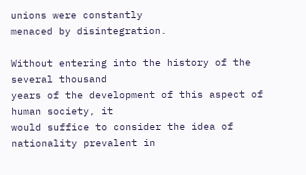unions were constantly
menaced by disintegration.

Without entering into the history of the several thousand
years of the development of this aspect of human society, it
would suffice to consider the idea of nationality prevalent in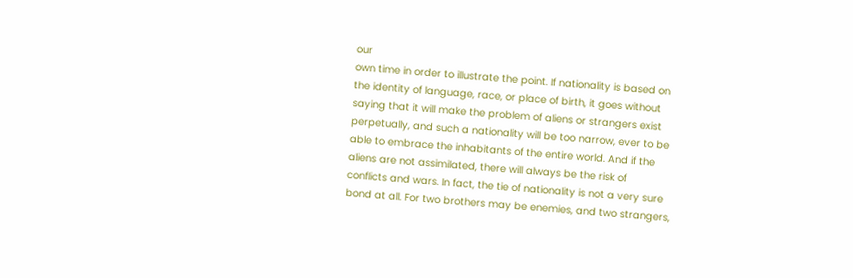our
own time in order to illustrate the point. If nationality is based on
the identity of language, race, or place of birth, it goes without
saying that it will make the problem of aliens or strangers exist
perpetually, and such a nationality will be too narrow, ever to be
able to embrace the inhabitants of the entire world. And if the
aliens are not assimilated, there will always be the risk of
conflicts and wars. In fact, the tie of nationality is not a very sure
bond at all. For two brothers may be enemies, and two strangers,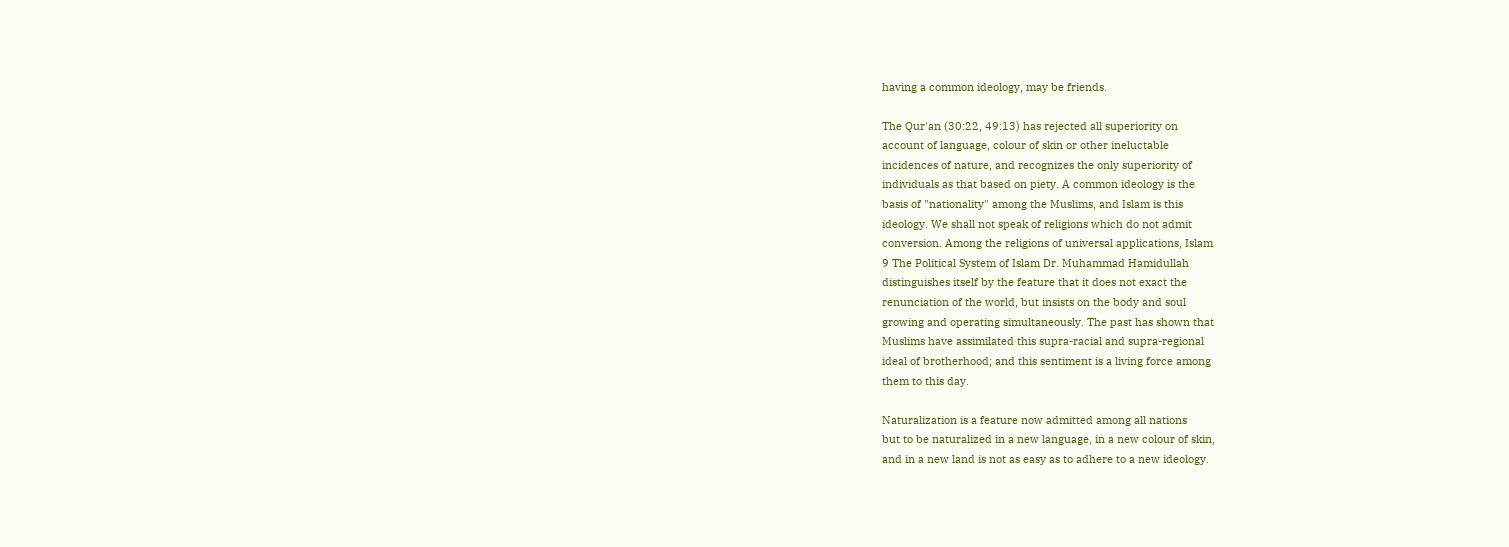having a common ideology, may be friends.

The Qur'an (30:22, 49:13) has rejected all superiority on
account of language, colour of skin or other ineluctable
incidences of nature, and recognizes the only superiority of
individuals as that based on piety. A common ideology is the
basis of "nationality" among the Muslims, and Islam is this
ideology. We shall not speak of religions which do not admit
conversion. Among the religions of universal applications, Islam
9 The Political System of Islam Dr. Muhammad Hamidullah
distinguishes itself by the feature that it does not exact the
renunciation of the world, but insists on the body and soul
growing and operating simultaneously. The past has shown that
Muslims have assimilated this supra-racial and supra-regional
ideal of brotherhood; and this sentiment is a living force among
them to this day.

Naturalization is a feature now admitted among all nations
but to be naturalized in a new language, in a new colour of skin,
and in a new land is not as easy as to adhere to a new ideology.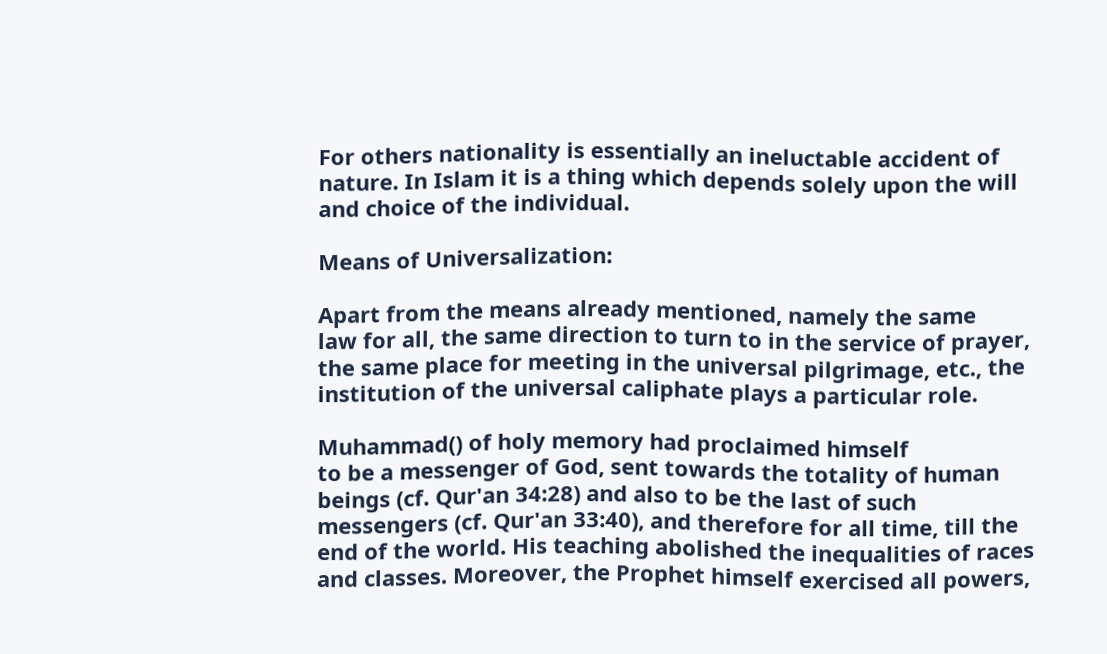For others nationality is essentially an ineluctable accident of
nature. In Islam it is a thing which depends solely upon the will
and choice of the individual.

Means of Universalization:

Apart from the means already mentioned, namely the same
law for all, the same direction to turn to in the service of prayer,
the same place for meeting in the universal pilgrimage, etc., the
institution of the universal caliphate plays a particular role.

Muhammad() of holy memory had proclaimed himself
to be a messenger of God, sent towards the totality of human
beings (cf. Qur'an 34:28) and also to be the last of such
messengers (cf. Qur'an 33:40), and therefore for all time, till the
end of the world. His teaching abolished the inequalities of races
and classes. Moreover, the Prophet himself exercised all powers,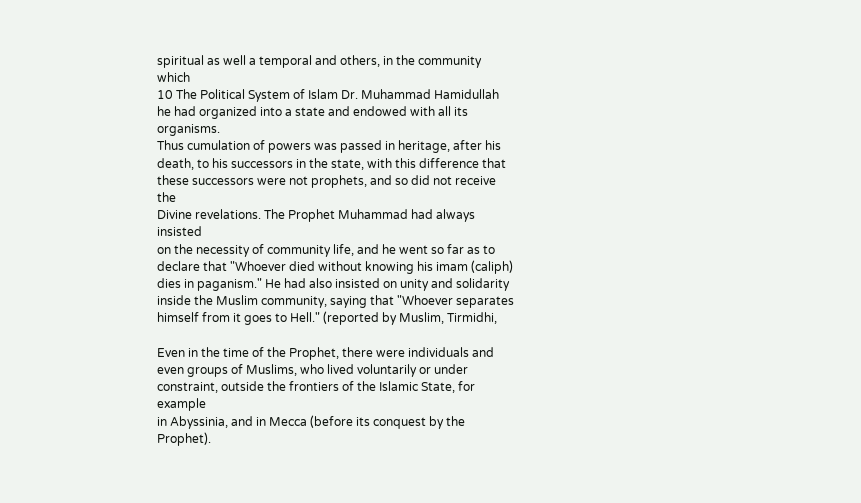spiritual as well a temporal and others, in the community which
10 The Political System of Islam Dr. Muhammad Hamidullah
he had organized into a state and endowed with all its organisms.
Thus cumulation of powers was passed in heritage, after his
death, to his successors in the state, with this difference that
these successors were not prophets, and so did not receive the
Divine revelations. The Prophet Muhammad had always insisted
on the necessity of community life, and he went so far as to
declare that "Whoever died without knowing his imam (caliph)
dies in paganism." He had also insisted on unity and solidarity
inside the Muslim community, saying that "Whoever separates
himself from it goes to Hell." (reported by Muslim, Tirmidhi,

Even in the time of the Prophet, there were individuals and
even groups of Muslims, who lived voluntarily or under
constraint, outside the frontiers of the Islamic State, for example
in Abyssinia, and in Mecca (before its conquest by the Prophet).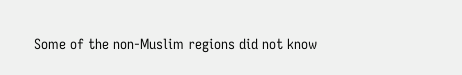Some of the non-Muslim regions did not know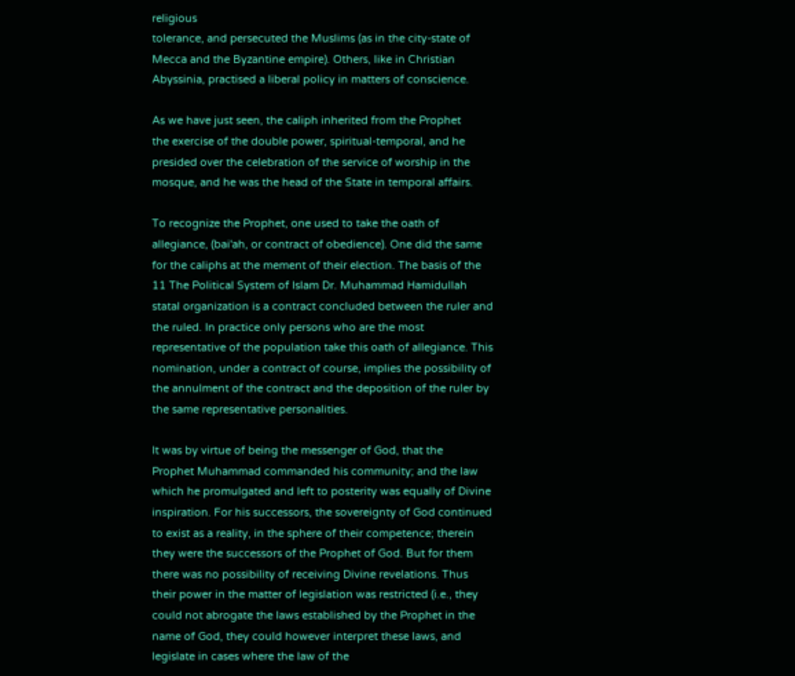religious
tolerance, and persecuted the Muslims (as in the city-state of
Mecca and the Byzantine empire). Others, like in Christian
Abyssinia, practised a liberal policy in matters of conscience.

As we have just seen, the caliph inherited from the Prophet
the exercise of the double power, spiritual-temporal, and he
presided over the celebration of the service of worship in the
mosque, and he was the head of the State in temporal affairs.

To recognize the Prophet, one used to take the oath of
allegiance, (bai'ah, or contract of obedience). One did the same
for the caliphs at the mement of their election. The basis of the
11 The Political System of Islam Dr. Muhammad Hamidullah
statal organization is a contract concluded between the ruler and
the ruled. In practice only persons who are the most
representative of the population take this oath of allegiance. This
nomination, under a contract of course, implies the possibility of
the annulment of the contract and the deposition of the ruler by
the same representative personalities.

It was by virtue of being the messenger of God, that the
Prophet Muhammad commanded his community; and the law
which he promulgated and left to posterity was equally of Divine
inspiration. For his successors, the sovereignty of God continued
to exist as a reality, in the sphere of their competence; therein
they were the successors of the Prophet of God. But for them
there was no possibility of receiving Divine revelations. Thus
their power in the matter of legislation was restricted (i.e., they
could not abrogate the laws established by the Prophet in the
name of God, they could however interpret these laws, and
legislate in cases where the law of the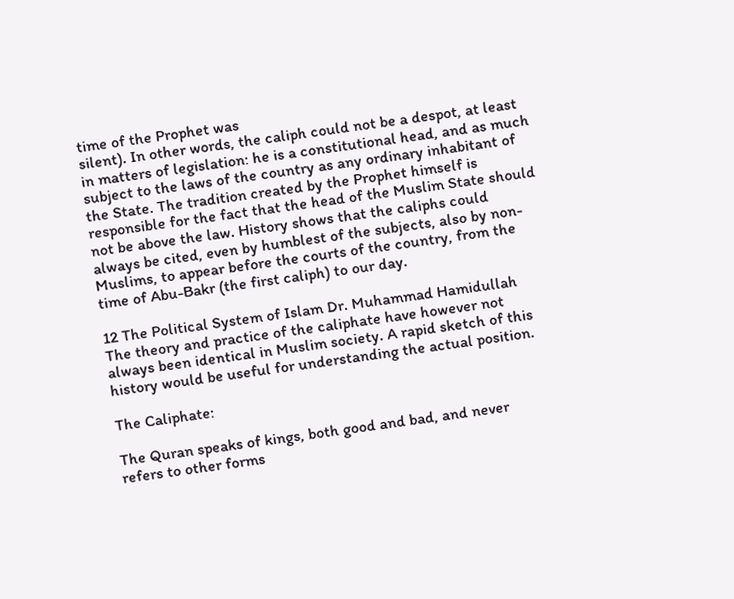time of the Prophet was
silent). In other words, the caliph could not be a despot, at least
in matters of legislation: he is a constitutional head, and as much
subject to the laws of the country as any ordinary inhabitant of
the State. The tradition created by the Prophet himself is
responsible for the fact that the head of the Muslim State should
not be above the law. History shows that the caliphs could
always be cited, even by humblest of the subjects, also by non-
Muslims, to appear before the courts of the country, from the
time of Abu-Bakr (the first caliph) to our day.

12 The Political System of Islam Dr. Muhammad Hamidullah
The theory and practice of the caliphate have however not
always been identical in Muslim society. A rapid sketch of this
history would be useful for understanding the actual position.

The Caliphate:

The Quran speaks of kings, both good and bad, and never
refers to other forms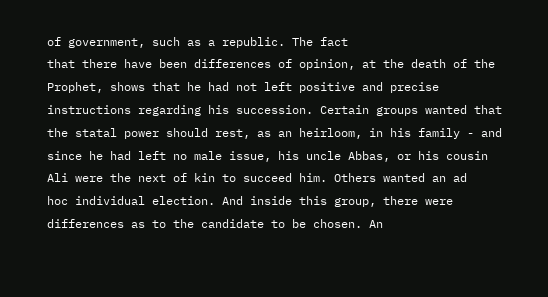of government, such as a republic. The fact
that there have been differences of opinion, at the death of the
Prophet, shows that he had not left positive and precise
instructions regarding his succession. Certain groups wanted that
the statal power should rest, as an heirloom, in his family - and
since he had left no male issue, his uncle Abbas, or his cousin
Ali were the next of kin to succeed him. Others wanted an ad
hoc individual election. And inside this group, there were
differences as to the candidate to be chosen. An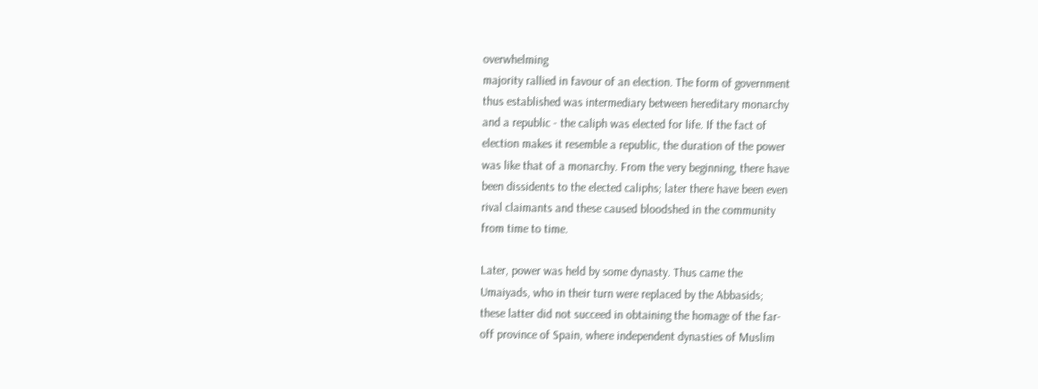overwhelming
majority rallied in favour of an election. The form of government
thus established was intermediary between hereditary monarchy
and a republic - the caliph was elected for life. If the fact of
election makes it resemble a republic, the duration of the power
was like that of a monarchy. From the very beginning, there have
been dissidents to the elected caliphs; later there have been even
rival claimants and these caused bloodshed in the community
from time to time.

Later, power was held by some dynasty. Thus came the
Umaiyads, who in their turn were replaced by the Abbasids;
these latter did not succeed in obtaining the homage of the far-
off province of Spain, where independent dynasties of Muslim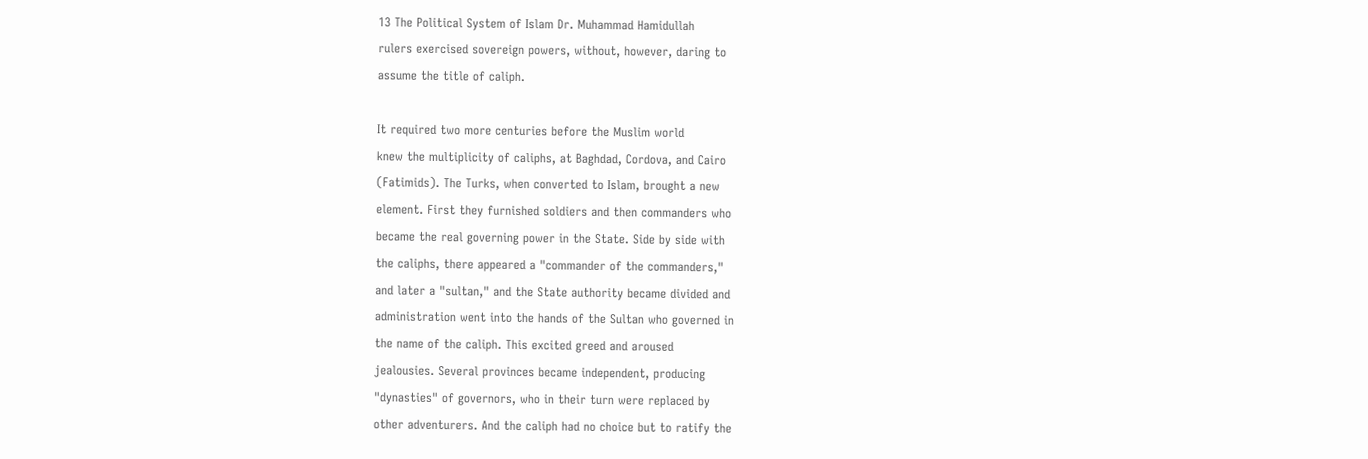13 The Political System of Islam Dr. Muhammad Hamidullah
rulers exercised sovereign powers, without, however, daring to
assume the title of caliph.

It required two more centuries before the Muslim world
knew the multiplicity of caliphs, at Baghdad, Cordova, and Cairo
(Fatimids). The Turks, when converted to Islam, brought a new
element. First they furnished soldiers and then commanders who
became the real governing power in the State. Side by side with
the caliphs, there appeared a "commander of the commanders,"
and later a "sultan," and the State authority became divided and
administration went into the hands of the Sultan who governed in
the name of the caliph. This excited greed and aroused
jealousies. Several provinces became independent, producing
"dynasties" of governors, who in their turn were replaced by
other adventurers. And the caliph had no choice but to ratify the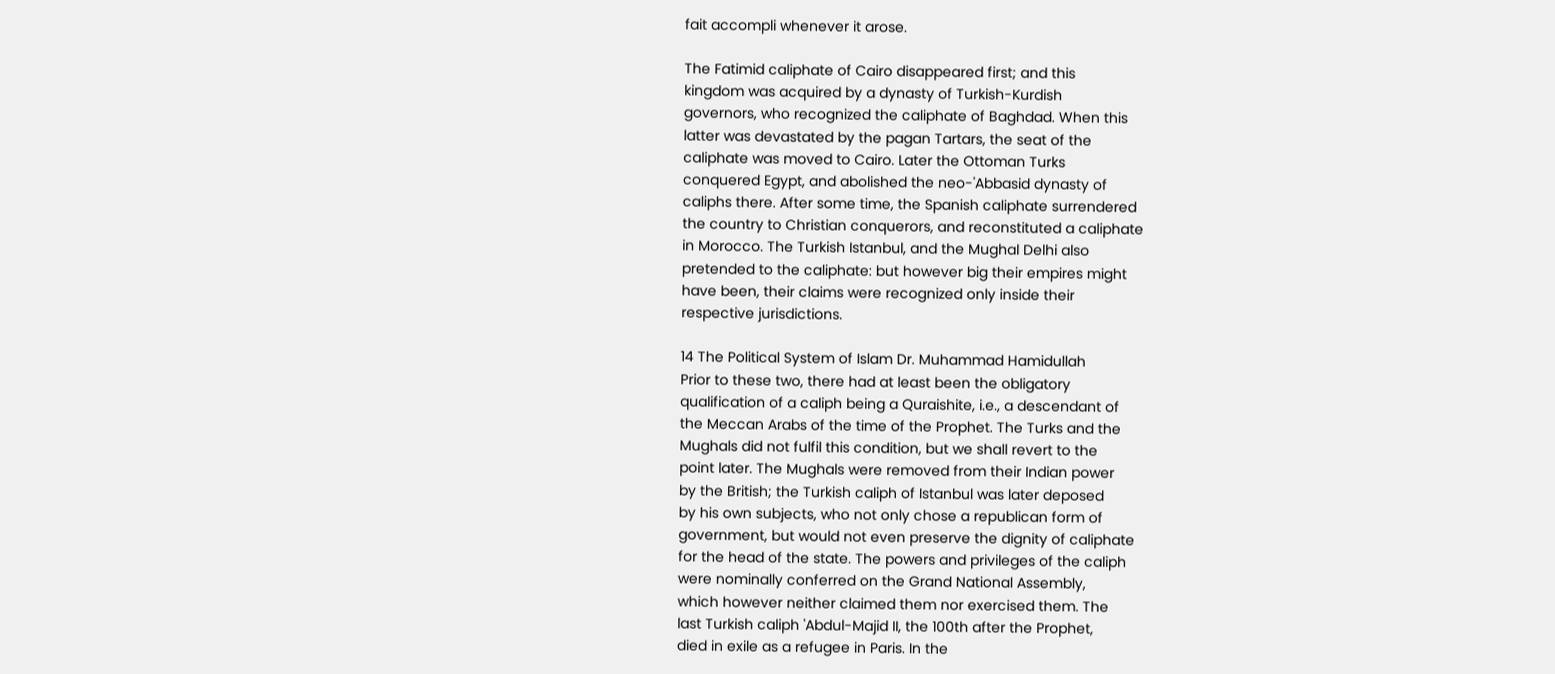fait accompli whenever it arose.

The Fatimid caliphate of Cairo disappeared first; and this
kingdom was acquired by a dynasty of Turkish-Kurdish
governors, who recognized the caliphate of Baghdad. When this
latter was devastated by the pagan Tartars, the seat of the
caliphate was moved to Cairo. Later the Ottoman Turks
conquered Egypt, and abolished the neo-'Abbasid dynasty of
caliphs there. After some time, the Spanish caliphate surrendered
the country to Christian conquerors, and reconstituted a caliphate
in Morocco. The Turkish Istanbul, and the Mughal Delhi also
pretended to the caliphate: but however big their empires might
have been, their claims were recognized only inside their
respective jurisdictions.

14 The Political System of Islam Dr. Muhammad Hamidullah
Prior to these two, there had at least been the obligatory
qualification of a caliph being a Quraishite, i.e., a descendant of
the Meccan Arabs of the time of the Prophet. The Turks and the
Mughals did not fulfil this condition, but we shall revert to the
point later. The Mughals were removed from their Indian power
by the British; the Turkish caliph of Istanbul was later deposed
by his own subjects, who not only chose a republican form of
government, but would not even preserve the dignity of caliphate
for the head of the state. The powers and privileges of the caliph
were nominally conferred on the Grand National Assembly,
which however neither claimed them nor exercised them. The
last Turkish caliph 'Abdul-Majid II, the 100th after the Prophet,
died in exile as a refugee in Paris. In the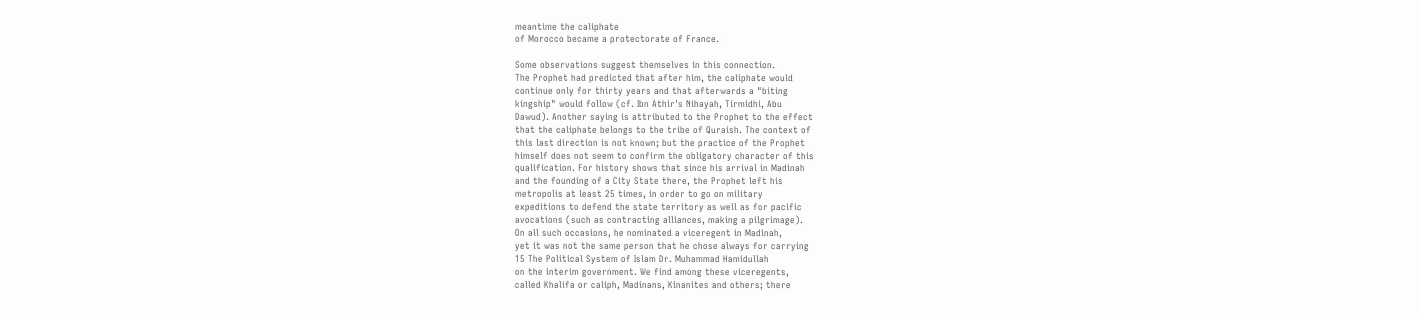meantime the caliphate
of Morocco became a protectorate of France.

Some observations suggest themselves in this connection.
The Prophet had predicted that after him, the caliphate would
continue only for thirty years and that afterwards a "biting
kingship" would follow (cf. Ibn Athir's Nihayah, Tirmidhi, Abu
Dawud). Another saying is attributed to the Prophet to the effect
that the caliphate belongs to the tribe of Quraish. The context of
this last direction is not known; but the practice of the Prophet
himself does not seem to confirm the obligatory character of this
qualification. For history shows that since his arrival in Madinah
and the founding of a City State there, the Prophet left his
metropolis at least 25 times, in order to go on military
expeditions to defend the state territory as well as for pacific
avocations (such as contracting alliances, making a pilgrimage).
On all such occasions, he nominated a viceregent in Madinah,
yet it was not the same person that he chose always for carrying
15 The Political System of Islam Dr. Muhammad Hamidullah
on the interim government. We find among these viceregents,
called Khalifa or caliph, Madinans, Kinanites and others; there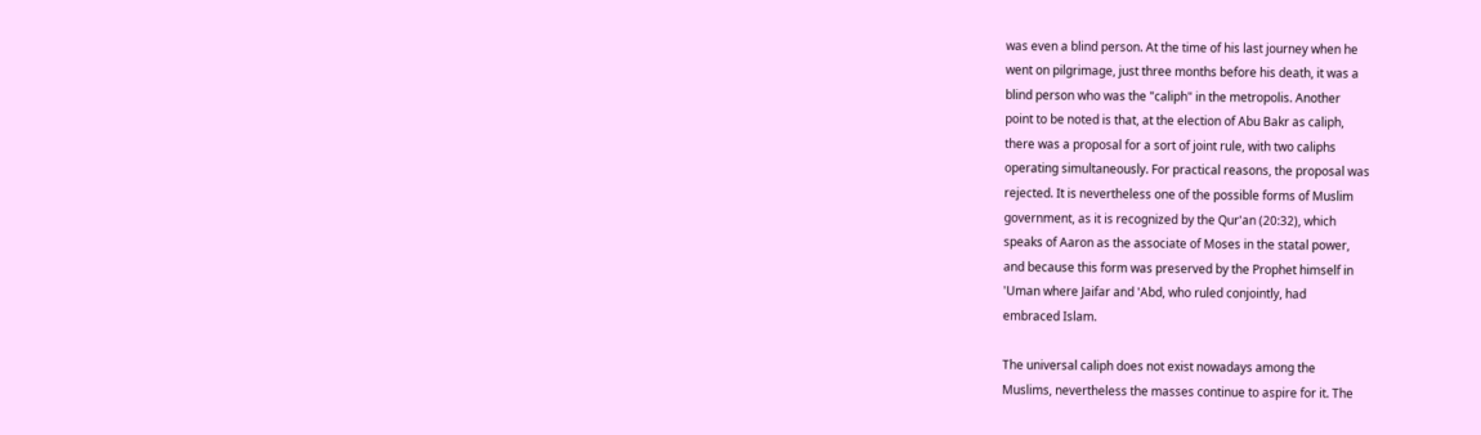was even a blind person. At the time of his last journey when he
went on pilgrimage, just three months before his death, it was a
blind person who was the "caliph" in the metropolis. Another
point to be noted is that, at the election of Abu Bakr as caliph,
there was a proposal for a sort of joint rule, with two caliphs
operating simultaneously. For practical reasons, the proposal was
rejected. It is nevertheless one of the possible forms of Muslim
government, as it is recognized by the Qur'an (20:32), which
speaks of Aaron as the associate of Moses in the statal power,
and because this form was preserved by the Prophet himself in
'Uman where Jaifar and 'Abd, who ruled conjointly, had
embraced Islam.

The universal caliph does not exist nowadays among the
Muslims, nevertheless the masses continue to aspire for it. The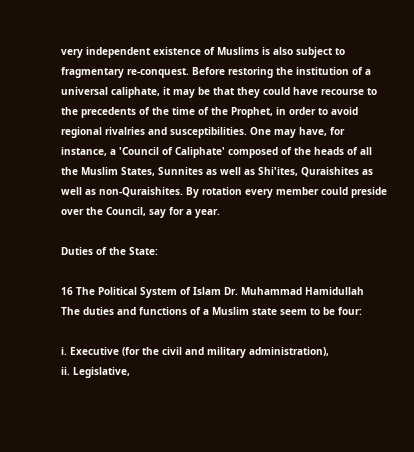very independent existence of Muslims is also subject to
fragmentary re-conquest. Before restoring the institution of a
universal caliphate, it may be that they could have recourse to
the precedents of the time of the Prophet, in order to avoid
regional rivalries and susceptibilities. One may have, for
instance, a 'Council of Caliphate' composed of the heads of all
the Muslim States, Sunnites as well as Shi'ites, Quraishites as
well as non-Quraishites. By rotation every member could preside
over the Council, say for a year.

Duties of the State:

16 The Political System of Islam Dr. Muhammad Hamidullah
The duties and functions of a Muslim state seem to be four:

i. Executive (for the civil and military administration),
ii. Legislative,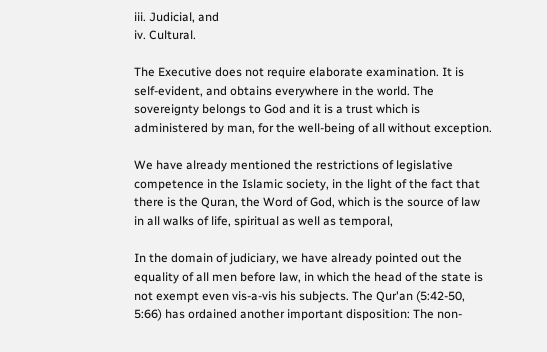iii. Judicial, and
iv. Cultural.

The Executive does not require elaborate examination. It is
self-evident, and obtains everywhere in the world. The
sovereignty belongs to God and it is a trust which is
administered by man, for the well-being of all without exception.

We have already mentioned the restrictions of legislative
competence in the Islamic society, in the light of the fact that
there is the Quran, the Word of God, which is the source of law
in all walks of life, spiritual as well as temporal,

In the domain of judiciary, we have already pointed out the
equality of all men before law, in which the head of the state is
not exempt even vis-a-vis his subjects. The Qur'an (5:42-50,
5:66) has ordained another important disposition: The non-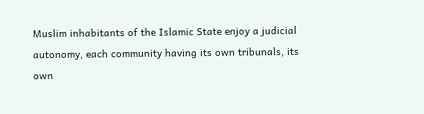Muslim inhabitants of the Islamic State enjoy a judicial
autonomy, each community having its own tribunals, its own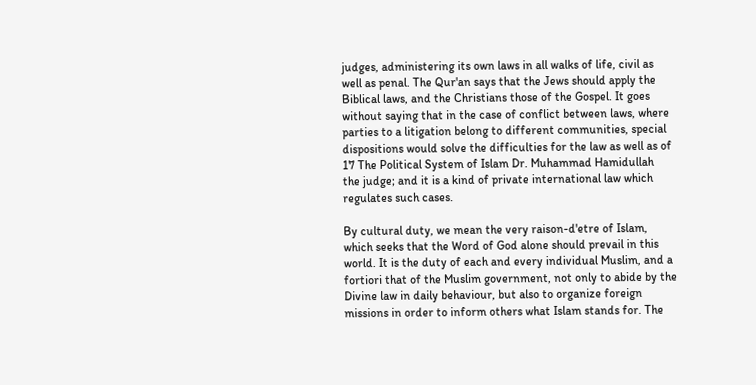judges, administering its own laws in all walks of life, civil as
well as penal. The Qur'an says that the Jews should apply the
Biblical laws, and the Christians those of the Gospel. It goes
without saying that in the case of conflict between laws, where
parties to a litigation belong to different communities, special
dispositions would solve the difficulties for the law as well as of
17 The Political System of Islam Dr. Muhammad Hamidullah
the judge; and it is a kind of private international law which
regulates such cases.

By cultural duty, we mean the very raison-d'etre of Islam,
which seeks that the Word of God alone should prevail in this
world. It is the duty of each and every individual Muslim, and a
fortiori that of the Muslim government, not only to abide by the
Divine law in daily behaviour, but also to organize foreign
missions in order to inform others what Islam stands for. The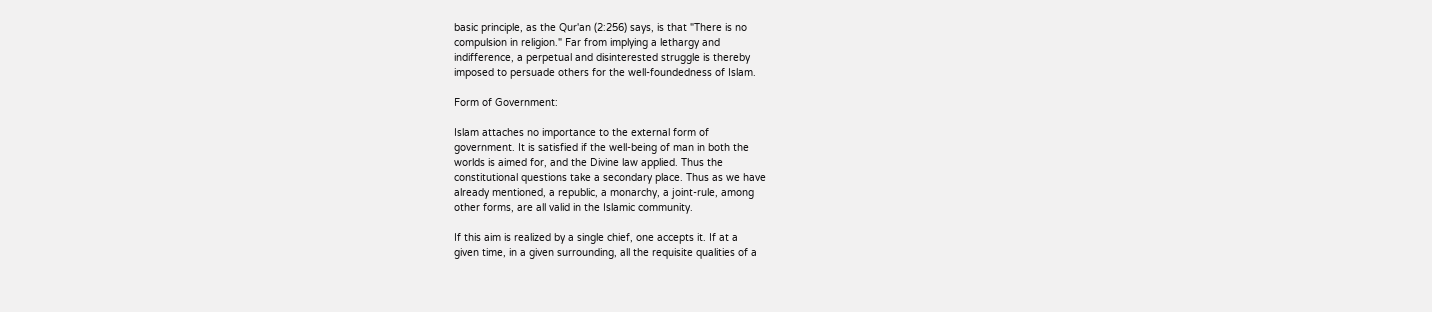basic principle, as the Qur'an (2:256) says, is that "There is no
compulsion in religion." Far from implying a lethargy and
indifference, a perpetual and disinterested struggle is thereby
imposed to persuade others for the well-foundedness of Islam.

Form of Government:

Islam attaches no importance to the external form of
government. It is satisfied if the well-being of man in both the
worlds is aimed for, and the Divine law applied. Thus the
constitutional questions take a secondary place. Thus as we have
already mentioned, a republic, a monarchy, a joint-rule, among
other forms, are all valid in the Islamic community.

If this aim is realized by a single chief, one accepts it. If at a
given time, in a given surrounding, all the requisite qualities of a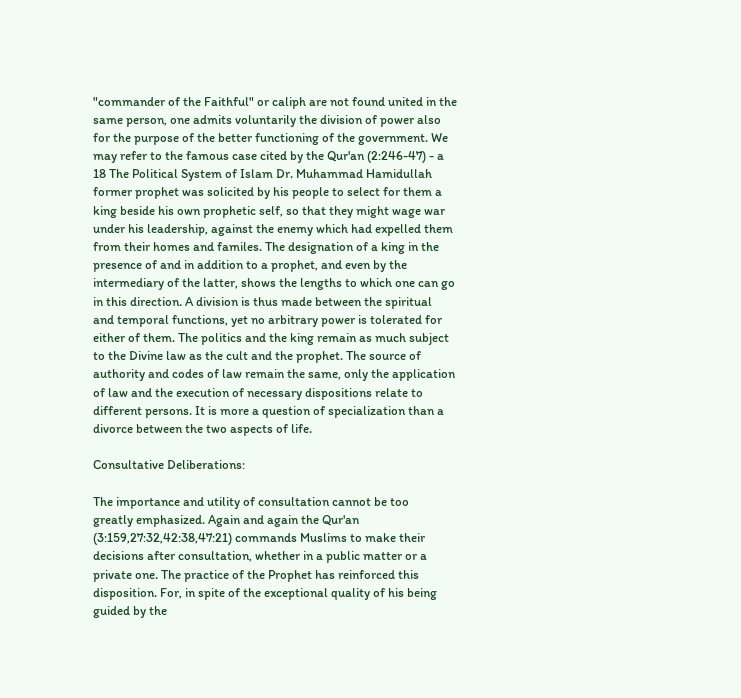"commander of the Faithful" or caliph are not found united in the
same person, one admits voluntarily the division of power also
for the purpose of the better functioning of the government. We
may refer to the famous case cited by the Qur'an (2:246-47) - a
18 The Political System of Islam Dr. Muhammad Hamidullah
former prophet was solicited by his people to select for them a
king beside his own prophetic self, so that they might wage war
under his leadership, against the enemy which had expelled them
from their homes and familes. The designation of a king in the
presence of and in addition to a prophet, and even by the
intermediary of the latter, shows the lengths to which one can go
in this direction. A division is thus made between the spiritual
and temporal functions, yet no arbitrary power is tolerated for
either of them. The politics and the king remain as much subject
to the Divine law as the cult and the prophet. The source of
authority and codes of law remain the same, only the application
of law and the execution of necessary dispositions relate to
different persons. It is more a question of specialization than a
divorce between the two aspects of life.

Consultative Deliberations:

The importance and utility of consultation cannot be too
greatly emphasized. Again and again the Qur'an
(3:159,27:32,42:38,47:21) commands Muslims to make their
decisions after consultation, whether in a public matter or a
private one. The practice of the Prophet has reinforced this
disposition. For, in spite of the exceptional quality of his being
guided by the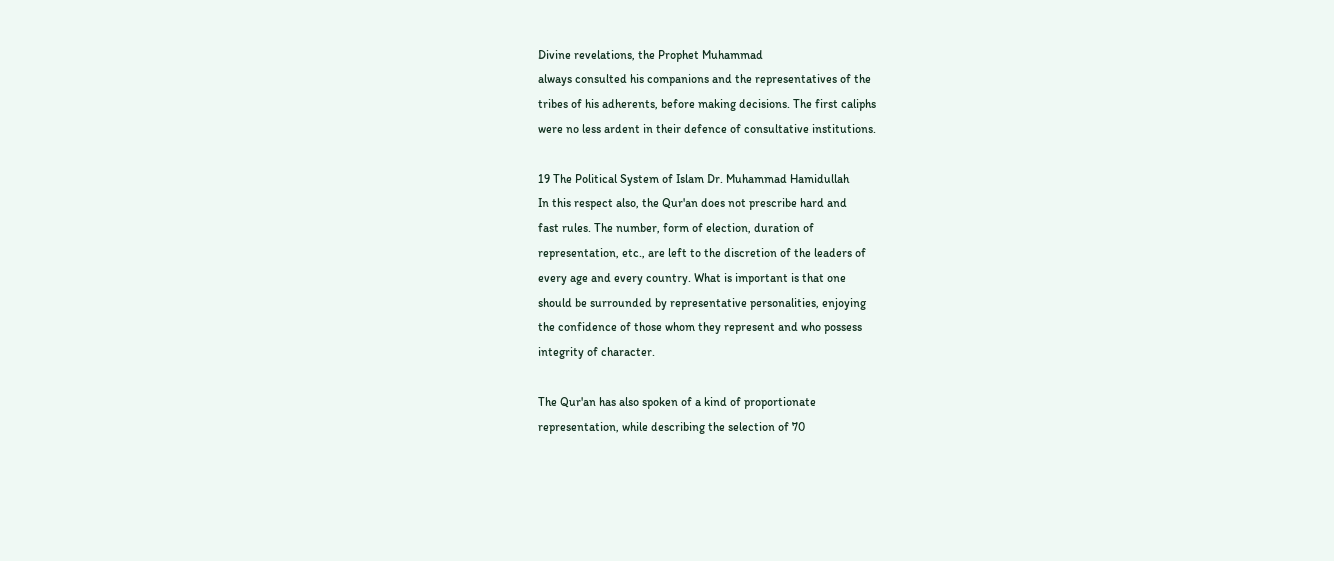Divine revelations, the Prophet Muhammad
always consulted his companions and the representatives of the
tribes of his adherents, before making decisions. The first caliphs
were no less ardent in their defence of consultative institutions.

19 The Political System of Islam Dr. Muhammad Hamidullah
In this respect also, the Qur'an does not prescribe hard and
fast rules. The number, form of election, duration of
representation, etc., are left to the discretion of the leaders of
every age and every country. What is important is that one
should be surrounded by representative personalities, enjoying
the confidence of those whom they represent and who possess
integrity of character.

The Qur'an has also spoken of a kind of proportionate
representation, while describing the selection of 70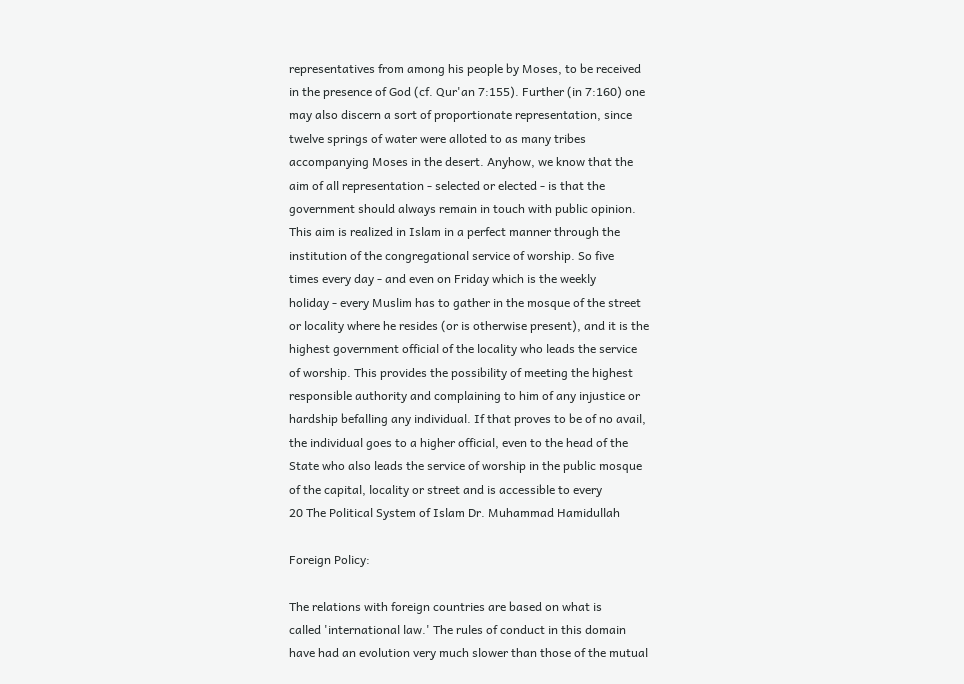representatives from among his people by Moses, to be received
in the presence of God (cf. Qur'an 7:155). Further (in 7:160) one
may also discern a sort of proportionate representation, since
twelve springs of water were alloted to as many tribes
accompanying Moses in the desert. Anyhow, we know that the
aim of all representation - selected or elected - is that the
government should always remain in touch with public opinion.
This aim is realized in Islam in a perfect manner through the
institution of the congregational service of worship. So five
times every day - and even on Friday which is the weekly
holiday - every Muslim has to gather in the mosque of the street
or locality where he resides (or is otherwise present), and it is the
highest government official of the locality who leads the service
of worship. This provides the possibility of meeting the highest
responsible authority and complaining to him of any injustice or
hardship befalling any individual. If that proves to be of no avail,
the individual goes to a higher official, even to the head of the
State who also leads the service of worship in the public mosque
of the capital, locality or street and is accessible to every
20 The Political System of Islam Dr. Muhammad Hamidullah

Foreign Policy:

The relations with foreign countries are based on what is
called 'international law.' The rules of conduct in this domain
have had an evolution very much slower than those of the mutual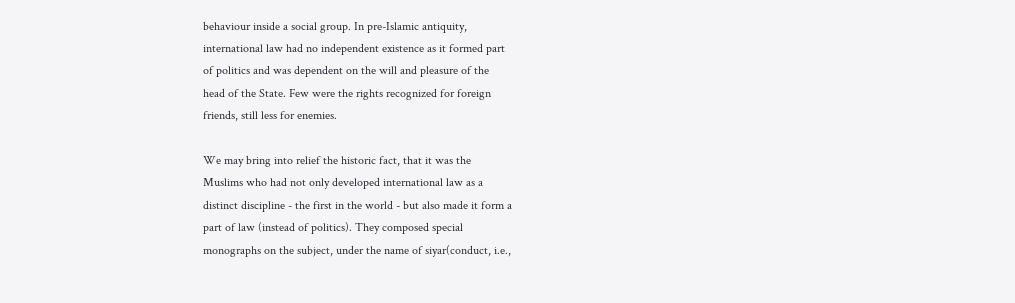behaviour inside a social group. In pre-Islamic antiquity,
international law had no independent existence as it formed part
of politics and was dependent on the will and pleasure of the
head of the State. Few were the rights recognized for foreign
friends, still less for enemies.

We may bring into relief the historic fact, that it was the
Muslims who had not only developed international law as a
distinct discipline - the first in the world - but also made it form a
part of law (instead of politics). They composed special
monographs on the subject, under the name of siyar(conduct, i.e.,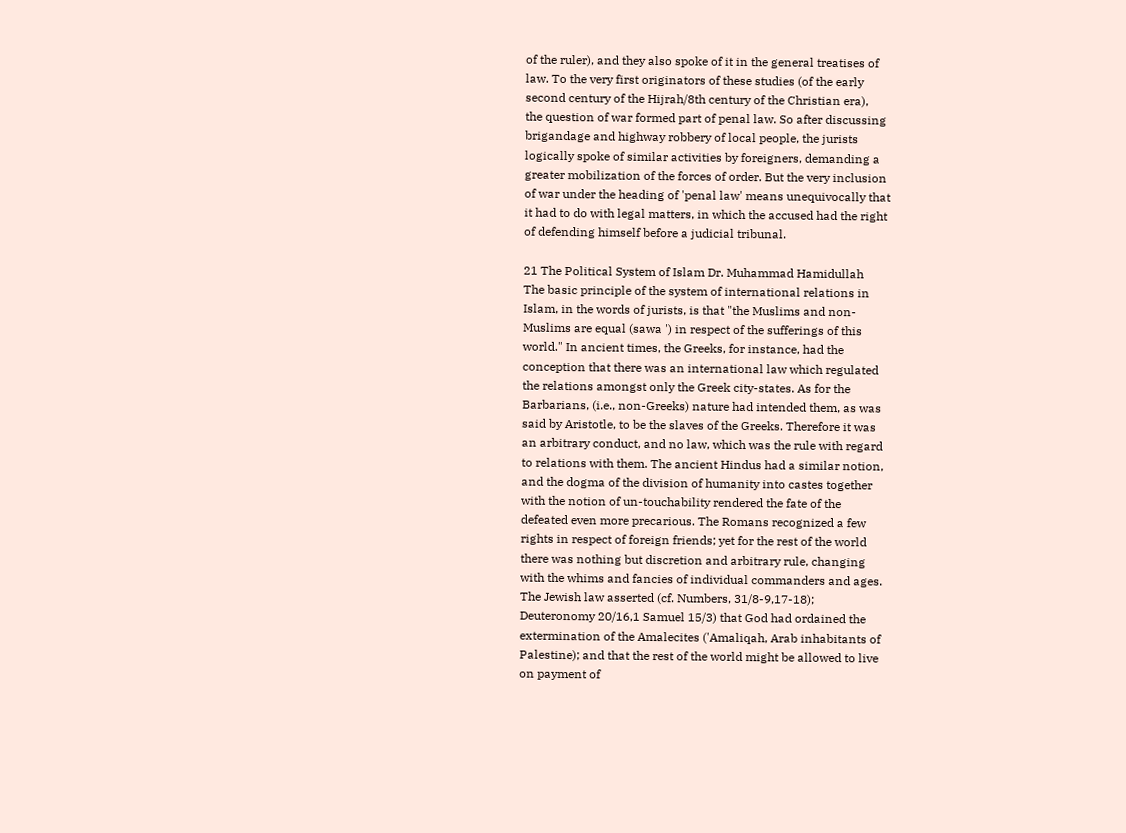of the ruler), and they also spoke of it in the general treatises of
law. To the very first originators of these studies (of the early
second century of the Hijrah/8th century of the Christian era),
the question of war formed part of penal law. So after discussing
brigandage and highway robbery of local people, the jurists
logically spoke of similar activities by foreigners, demanding a
greater mobilization of the forces of order. But the very inclusion
of war under the heading of 'penal law' means unequivocally that
it had to do with legal matters, in which the accused had the right
of defending himself before a judicial tribunal.

21 The Political System of Islam Dr. Muhammad Hamidullah
The basic principle of the system of international relations in
Islam, in the words of jurists, is that "the Muslims and non-
Muslims are equal (sawa ') in respect of the sufferings of this
world." In ancient times, the Greeks, for instance, had the
conception that there was an international law which regulated
the relations amongst only the Greek city-states. As for the
Barbarians, (i.e., non-Greeks) nature had intended them, as was
said by Aristotle, to be the slaves of the Greeks. Therefore it was
an arbitrary conduct, and no law, which was the rule with regard
to relations with them. The ancient Hindus had a similar notion,
and the dogma of the division of humanity into castes together
with the notion of un-touchability rendered the fate of the
defeated even more precarious. The Romans recognized a few
rights in respect of foreign friends; yet for the rest of the world
there was nothing but discretion and arbitrary rule, changing
with the whims and fancies of individual commanders and ages.
The Jewish law asserted (cf. Numbers, 31/8-9,17-18);
Deuteronomy 20/16,1 Samuel 15/3) that God had ordained the
extermination of the Amalecites ('Amaliqah, Arab inhabitants of
Palestine); and that the rest of the world might be allowed to live
on payment of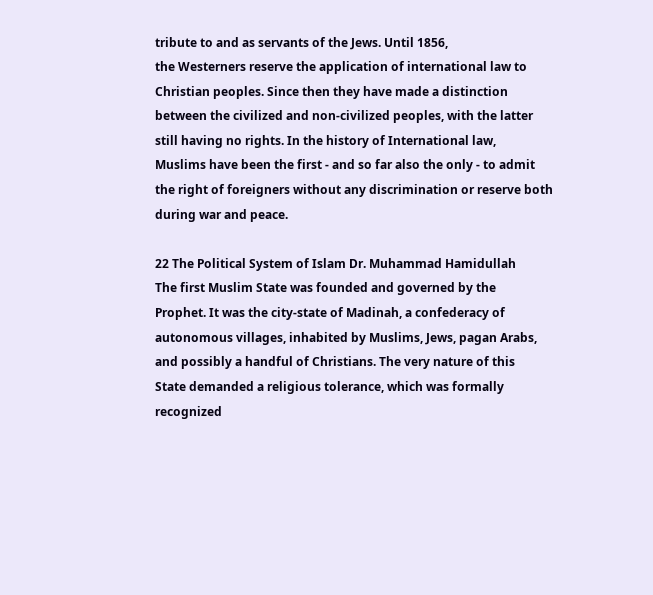tribute to and as servants of the Jews. Until 1856,
the Westerners reserve the application of international law to
Christian peoples. Since then they have made a distinction
between the civilized and non-civilized peoples, with the latter
still having no rights. In the history of International law,
Muslims have been the first - and so far also the only - to admit
the right of foreigners without any discrimination or reserve both
during war and peace.

22 The Political System of Islam Dr. Muhammad Hamidullah
The first Muslim State was founded and governed by the
Prophet. It was the city-state of Madinah, a confederacy of
autonomous villages, inhabited by Muslims, Jews, pagan Arabs,
and possibly a handful of Christians. The very nature of this
State demanded a religious tolerance, which was formally
recognized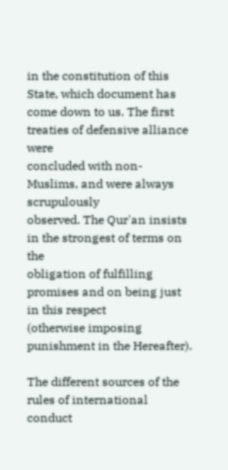in the constitution of this State, which document has
come down to us. The first treaties of defensive alliance were
concluded with non-Muslims, and were always scrupulously
observed. The Qur'an insists in the strongest of terms on the
obligation of fulfilling promises and on being just in this respect
(otherwise imposing punishment in the Hereafter).

The different sources of the rules of international conduct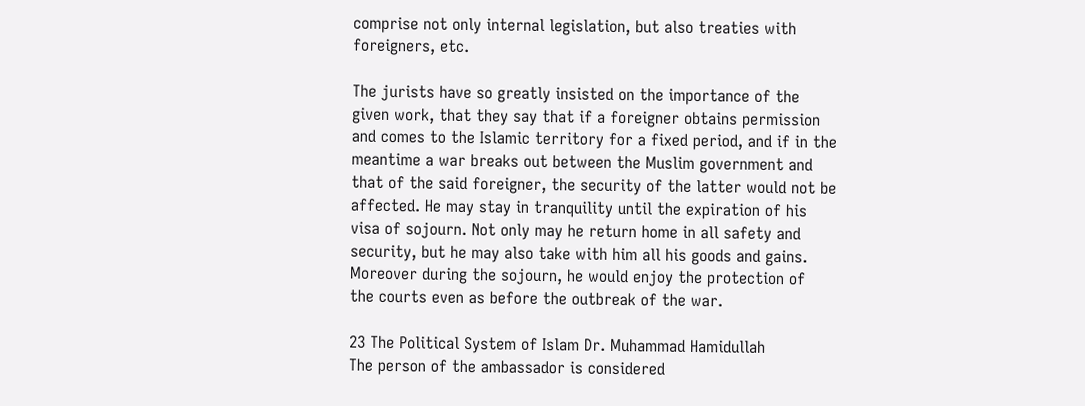comprise not only internal legislation, but also treaties with
foreigners, etc.

The jurists have so greatly insisted on the importance of the
given work, that they say that if a foreigner obtains permission
and comes to the Islamic territory for a fixed period, and if in the
meantime a war breaks out between the Muslim government and
that of the said foreigner, the security of the latter would not be
affected. He may stay in tranquility until the expiration of his
visa of sojourn. Not only may he return home in all safety and
security, but he may also take with him all his goods and gains.
Moreover during the sojourn, he would enjoy the protection of
the courts even as before the outbreak of the war.

23 The Political System of Islam Dr. Muhammad Hamidullah
The person of the ambassador is considered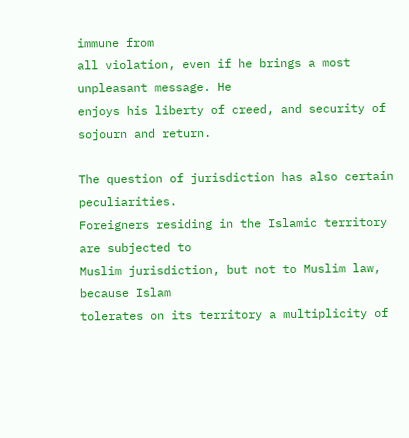immune from
all violation, even if he brings a most unpleasant message. He
enjoys his liberty of creed, and security of sojourn and return.

The question of jurisdiction has also certain peculiarities.
Foreigners residing in the Islamic territory are subjected to
Muslim jurisdiction, but not to Muslim law, because Islam
tolerates on its territory a multiplicity of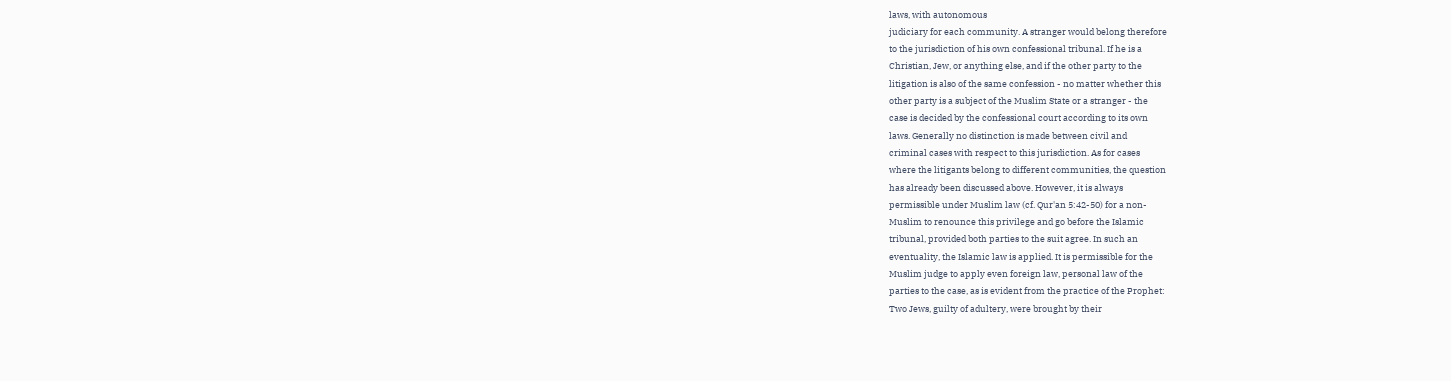laws, with autonomous
judiciary for each community. A stranger would belong therefore
to the jurisdiction of his own confessional tribunal. If he is a
Christian, Jew, or anything else, and if the other party to the
litigation is also of the same confession - no matter whether this
other party is a subject of the Muslim State or a stranger - the
case is decided by the confessional court according to its own
laws. Generally no distinction is made between civil and
criminal cases with respect to this jurisdiction. As for cases
where the litigants belong to different communities, the question
has already been discussed above. However, it is always
permissible under Muslim law (cf. Qur'an 5:42-50) for a non-
Muslim to renounce this privilege and go before the Islamic
tribunal, provided both parties to the suit agree. In such an
eventuality, the Islamic law is applied. It is permissible for the
Muslim judge to apply even foreign law, personal law of the
parties to the case, as is evident from the practice of the Prophet:
Two Jews, guilty of adultery, were brought by their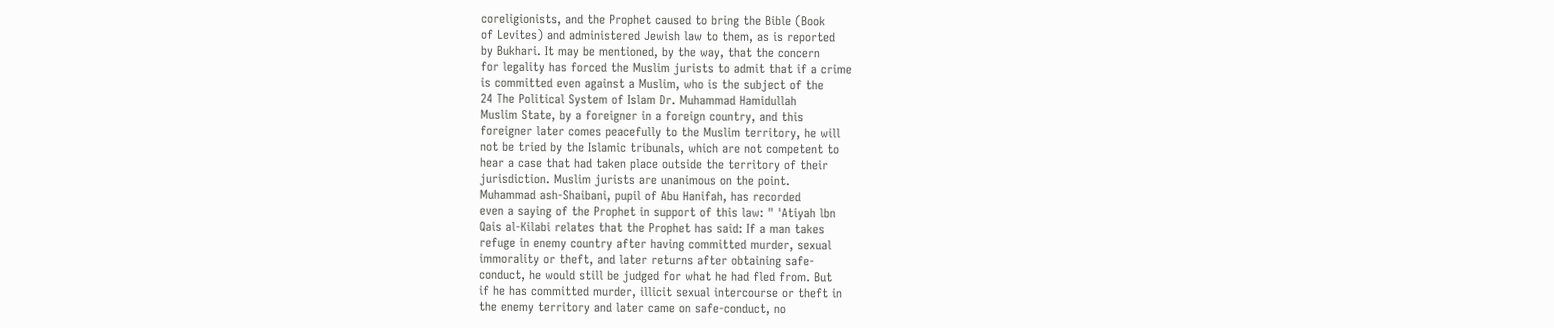coreligionists, and the Prophet caused to bring the Bible (Book
of Levites) and administered Jewish law to them, as is reported
by Bukhari. It may be mentioned, by the way, that the concern
for legality has forced the Muslim jurists to admit that if a crime
is committed even against a Muslim, who is the subject of the
24 The Political System of Islam Dr. Muhammad Hamidullah
Muslim State, by a foreigner in a foreign country, and this
foreigner later comes peacefully to the Muslim territory, he will
not be tried by the Islamic tribunals, which are not competent to
hear a case that had taken place outside the territory of their
jurisdiction. Muslim jurists are unanimous on the point.
Muhammad ash-Shaibani, pupil of Abu Hanifah, has recorded
even a saying of the Prophet in support of this law: " 'Atiyah lbn
Qais al-Kilabi relates that the Prophet has said: If a man takes
refuge in enemy country after having committed murder, sexual
immorality or theft, and later returns after obtaining safe-
conduct, he would still be judged for what he had fled from. But
if he has committed murder, illicit sexual intercourse or theft in
the enemy territory and later came on safe-conduct, no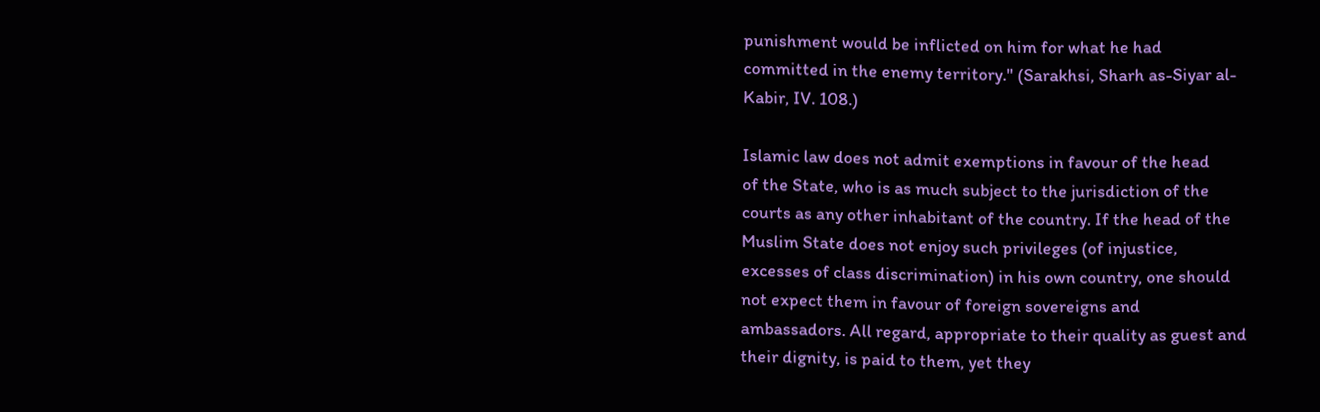punishment would be inflicted on him for what he had
committed in the enemy territory." (Sarakhsi, Sharh as-Siyar al-
Kabir, IV. 108.)

Islamic law does not admit exemptions in favour of the head
of the State, who is as much subject to the jurisdiction of the
courts as any other inhabitant of the country. If the head of the
Muslim State does not enjoy such privileges (of injustice,
excesses of class discrimination) in his own country, one should
not expect them in favour of foreign sovereigns and
ambassadors. All regard, appropriate to their quality as guest and
their dignity, is paid to them, yet they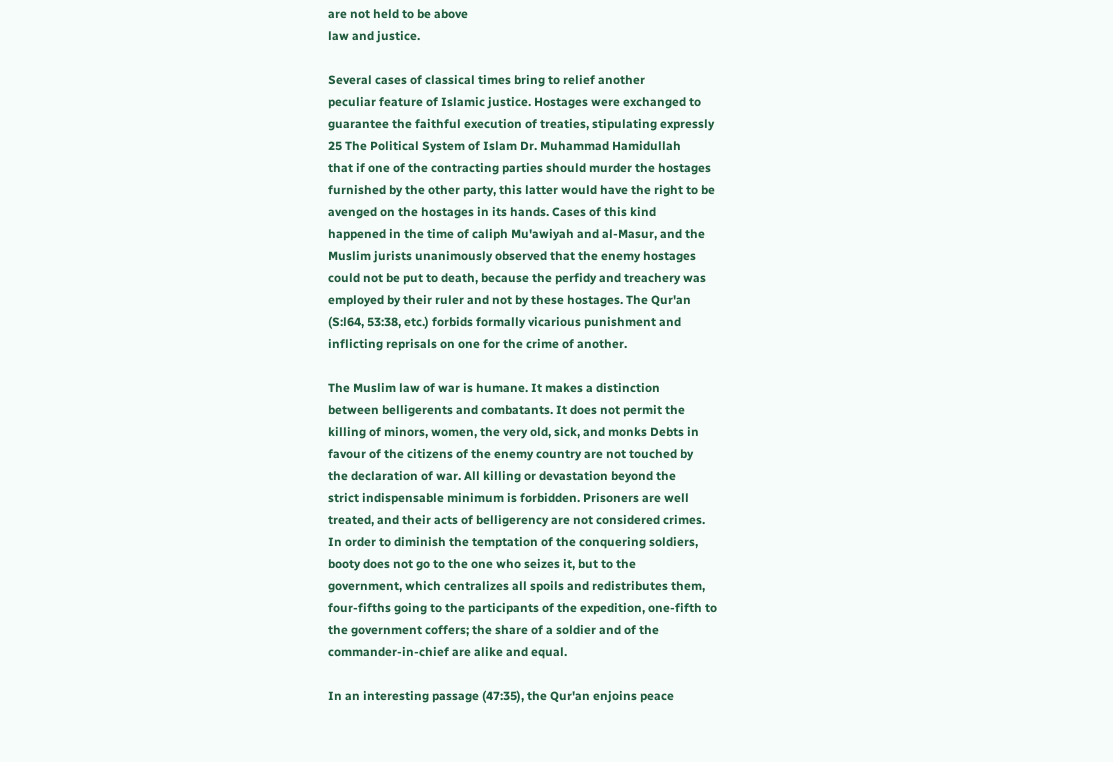are not held to be above
law and justice.

Several cases of classical times bring to relief another
peculiar feature of Islamic justice. Hostages were exchanged to
guarantee the faithful execution of treaties, stipulating expressly
25 The Political System of Islam Dr. Muhammad Hamidullah
that if one of the contracting parties should murder the hostages
furnished by the other party, this latter would have the right to be
avenged on the hostages in its hands. Cases of this kind
happened in the time of caliph Mu'awiyah and al-Masur, and the
Muslim jurists unanimously observed that the enemy hostages
could not be put to death, because the perfidy and treachery was
employed by their ruler and not by these hostages. The Qur'an
(S:l64, 53:38, etc.) forbids formally vicarious punishment and
inflicting reprisals on one for the crime of another.

The Muslim law of war is humane. It makes a distinction
between belligerents and combatants. It does not permit the
killing of minors, women, the very old, sick, and monks Debts in
favour of the citizens of the enemy country are not touched by
the declaration of war. All killing or devastation beyond the
strict indispensable minimum is forbidden. Prisoners are well
treated, and their acts of belligerency are not considered crimes.
In order to diminish the temptation of the conquering soldiers,
booty does not go to the one who seizes it, but to the
government, which centralizes all spoils and redistributes them,
four-fifths going to the participants of the expedition, one-fifth to
the government coffers; the share of a soldier and of the
commander-in-chief are alike and equal.

In an interesting passage (47:35), the Qur'an enjoins peace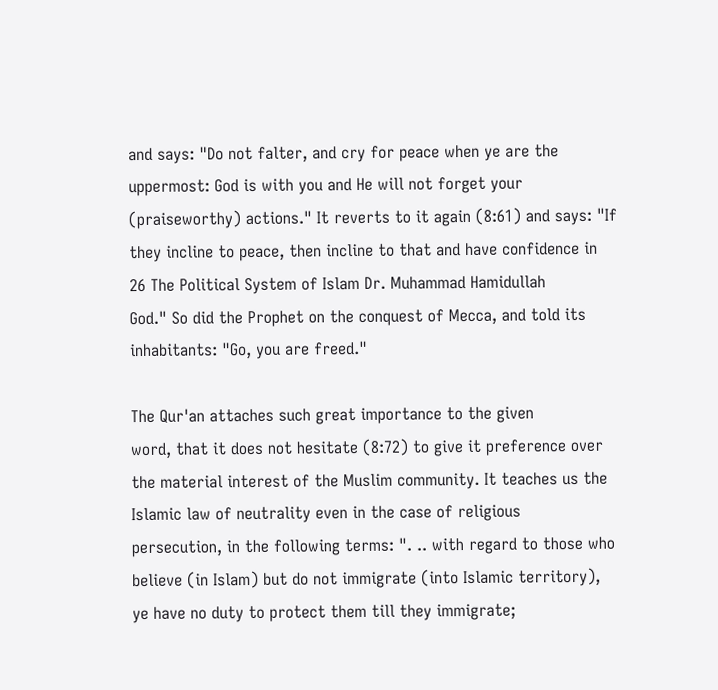and says: "Do not falter, and cry for peace when ye are the
uppermost: God is with you and He will not forget your
(praiseworthy) actions." It reverts to it again (8:61) and says: "If
they incline to peace, then incline to that and have confidence in
26 The Political System of Islam Dr. Muhammad Hamidullah
God." So did the Prophet on the conquest of Mecca, and told its
inhabitants: "Go, you are freed."

The Qur'an attaches such great importance to the given
word, that it does not hesitate (8:72) to give it preference over
the material interest of the Muslim community. It teaches us the
Islamic law of neutrality even in the case of religious
persecution, in the following terms: ". .. with regard to those who
believe (in Islam) but do not immigrate (into Islamic territory),
ye have no duty to protect them till they immigrate;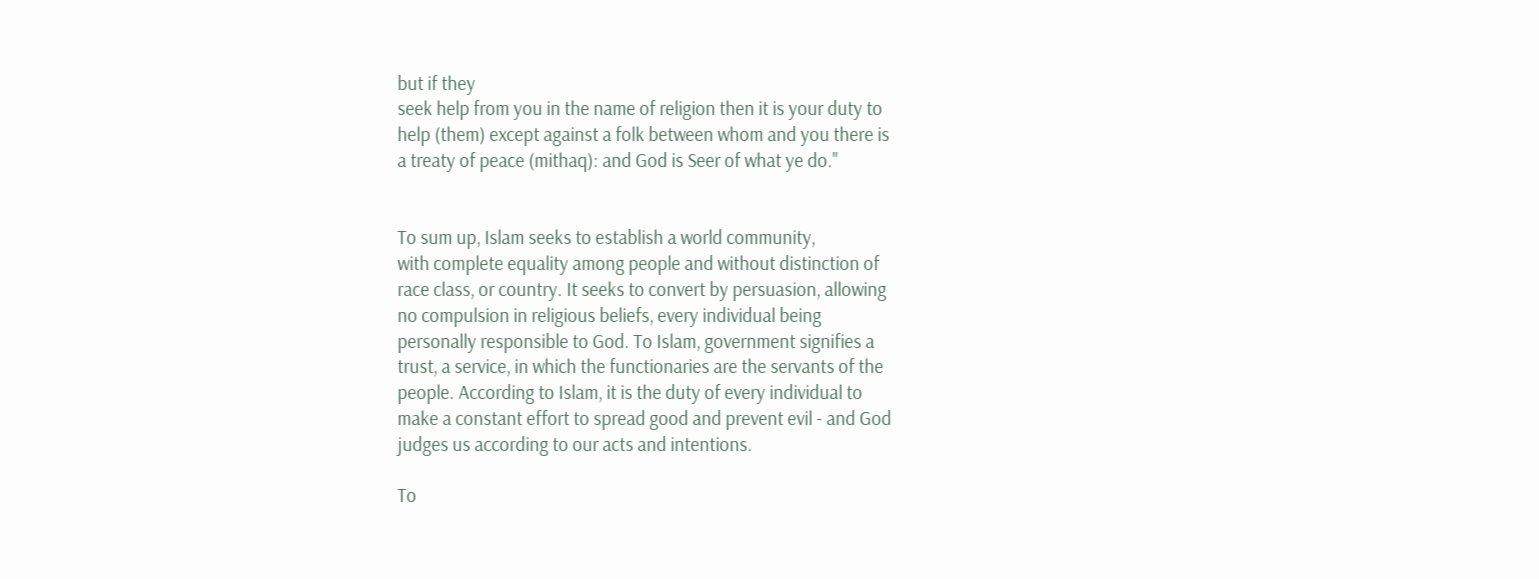but if they
seek help from you in the name of religion then it is your duty to
help (them) except against a folk between whom and you there is
a treaty of peace (mithaq): and God is Seer of what ye do."


To sum up, Islam seeks to establish a world community,
with complete equality among people and without distinction of
race class, or country. It seeks to convert by persuasion, allowing
no compulsion in religious beliefs, every individual being
personally responsible to God. To Islam, government signifies a
trust, a service, in which the functionaries are the servants of the
people. According to Islam, it is the duty of every individual to
make a constant effort to spread good and prevent evil - and God
judges us according to our acts and intentions.

To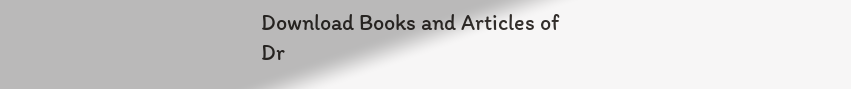Download Books and Articles of
Dr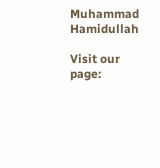Muhammad Hamidullah

Visit our page: